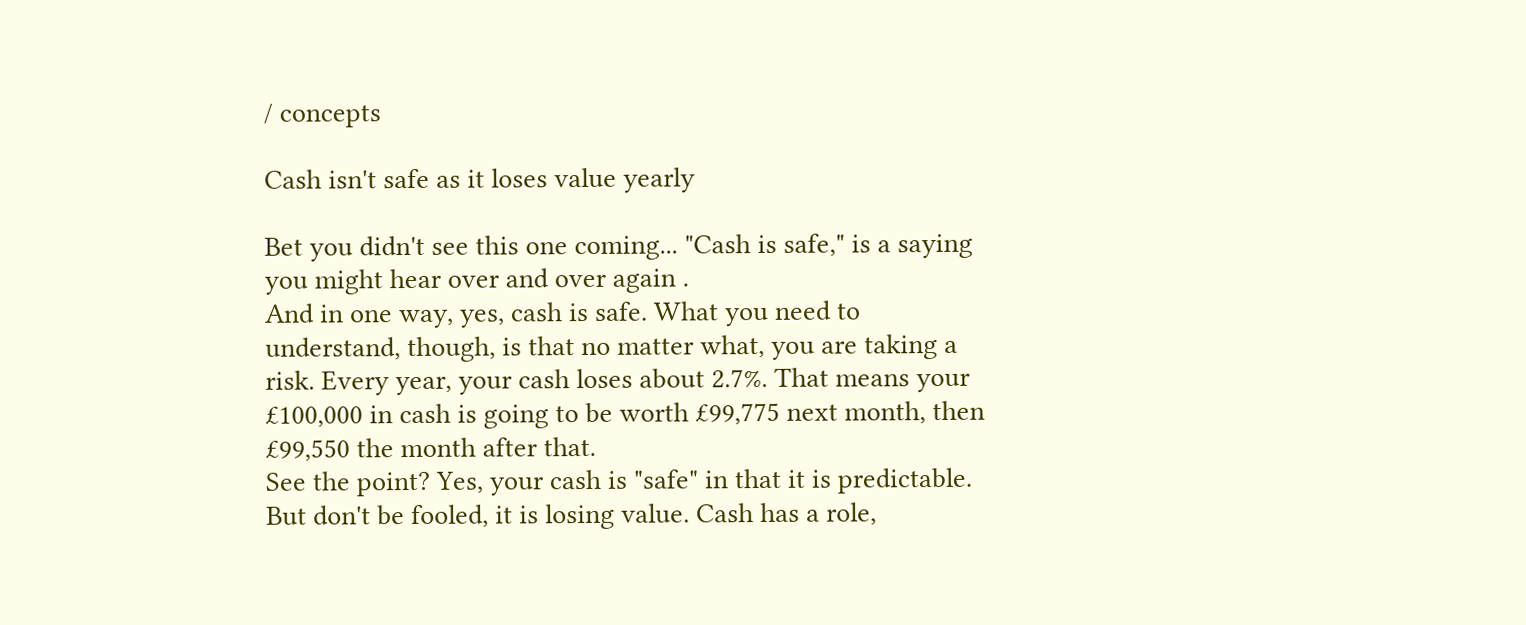/ concepts

Cash isn't safe as it loses value yearly

Bet you didn't see this one coming... "Cash is safe," is a saying you might hear over and over again .
And in one way, yes, cash is safe. What you need to understand, though, is that no matter what, you are taking a risk. Every year, your cash loses about 2.7%. That means your £100,000 in cash is going to be worth £99,775 next month, then £99,550 the month after that.
See the point? Yes, your cash is "safe" in that it is predictable. But don't be fooled, it is losing value. Cash has a role,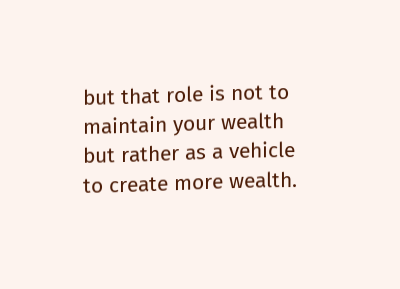but that role is not to maintain your wealth but rather as a vehicle to create more wealth.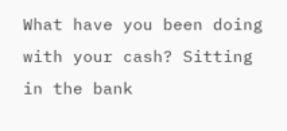What have you been doing with your cash? Sitting in the bank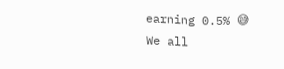earning 0.5% 😅
We all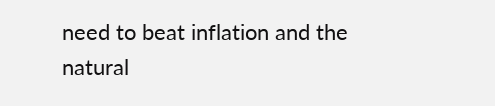need to beat inflation and the natural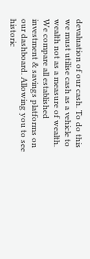devaluation of our cash. To do this we must utilise cash as a vehicle to wealth not as a measure of wealth.
We compare all established investment & savings platforms on our dashboard. Allowing you to see historic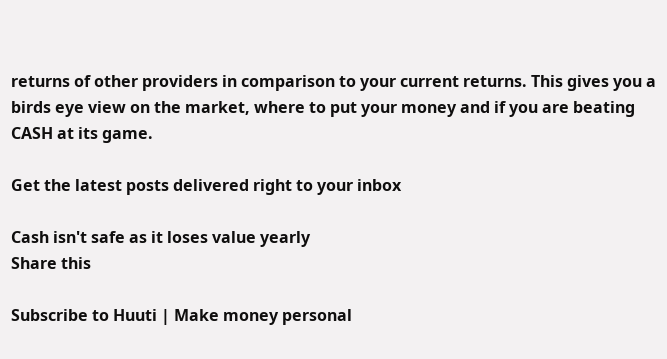returns of other providers in comparison to your current returns. This gives you a birds eye view on the market, where to put your money and if you are beating CASH at its game.

Get the latest posts delivered right to your inbox

Cash isn't safe as it loses value yearly
Share this

Subscribe to Huuti | Make money personal